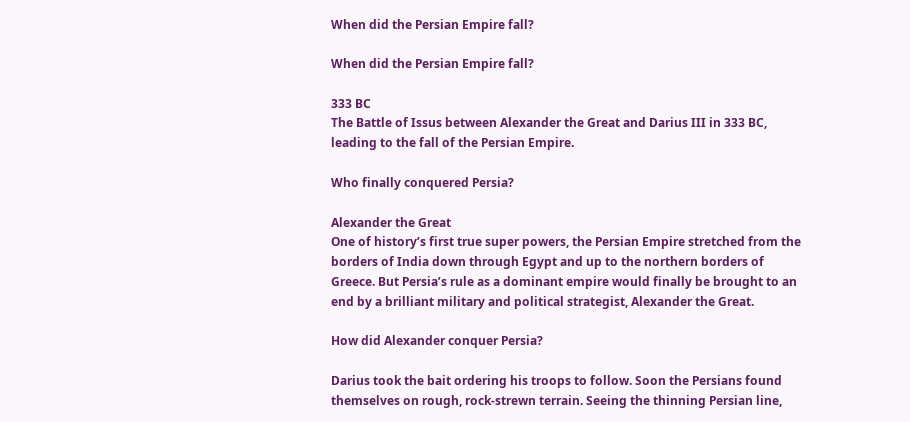When did the Persian Empire fall?

When did the Persian Empire fall?

333 BC
The Battle of Issus between Alexander the Great and Darius III in 333 BC, leading to the fall of the Persian Empire.

Who finally conquered Persia?

Alexander the Great
One of history’s first true super powers, the Persian Empire stretched from the borders of India down through Egypt and up to the northern borders of Greece. But Persia’s rule as a dominant empire would finally be brought to an end by a brilliant military and political strategist, Alexander the Great.

How did Alexander conquer Persia?

Darius took the bait ordering his troops to follow. Soon the Persians found themselves on rough, rock-strewn terrain. Seeing the thinning Persian line,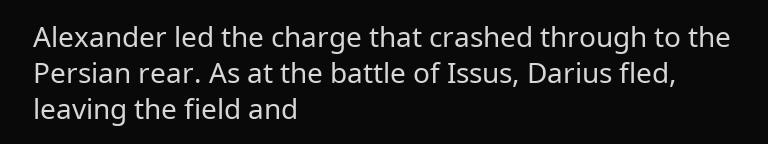Alexander led the charge that crashed through to the Persian rear. As at the battle of Issus, Darius fled, leaving the field and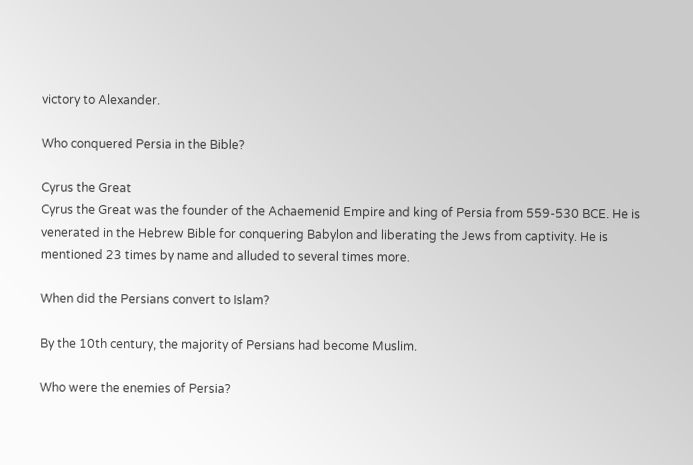victory to Alexander.

Who conquered Persia in the Bible?

Cyrus the Great
Cyrus the Great was the founder of the Achaemenid Empire and king of Persia from 559-530 BCE. He is venerated in the Hebrew Bible for conquering Babylon and liberating the Jews from captivity. He is mentioned 23 times by name and alluded to several times more.

When did the Persians convert to Islam?

By the 10th century, the majority of Persians had become Muslim.

Who were the enemies of Persia?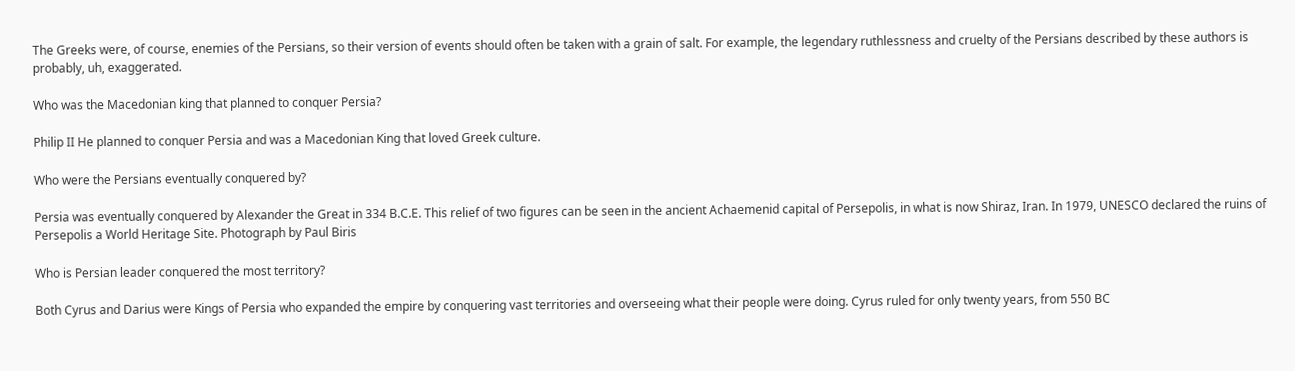The Greeks were, of course, enemies of the Persians, so their version of events should often be taken with a grain of salt. For example, the legendary ruthlessness and cruelty of the Persians described by these authors is probably, uh, exaggerated.

Who was the Macedonian king that planned to conquer Persia?

Philip II He planned to conquer Persia and was a Macedonian King that loved Greek culture.

Who were the Persians eventually conquered by?

Persia was eventually conquered by Alexander the Great in 334 B.C.E. This relief of two figures can be seen in the ancient Achaemenid capital of Persepolis, in what is now Shiraz, Iran. In 1979, UNESCO declared the ruins of Persepolis a World Heritage Site. Photograph by Paul Biris

Who is Persian leader conquered the most territory?

Both Cyrus and Darius were Kings of Persia who expanded the empire by conquering vast territories and overseeing what their people were doing. Cyrus ruled for only twenty years, from 550 BC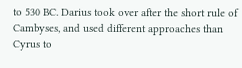to 530 BC. Darius took over after the short rule of Cambyses, and used different approaches than Cyrus to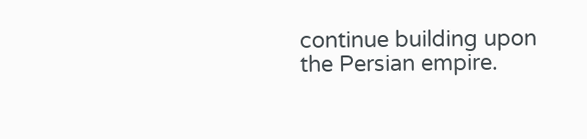continue building upon the Persian empire.